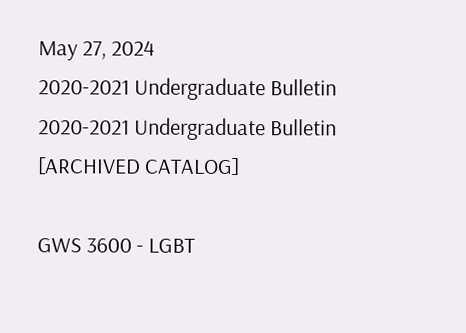May 27, 2024
2020-2021 Undergraduate Bulletin
2020-2021 Undergraduate Bulletin [ARCHIVED CATALOG]

GWS 3600 - LGBT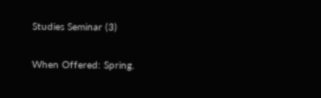Studies Seminar (3)

When Offered: Spring.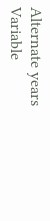Alternate years
Variable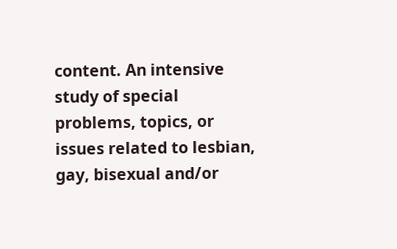content. An intensive study of special problems, topics, or issues related to lesbian, gay, bisexual and/or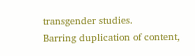transgender studies.
Barring duplication of content,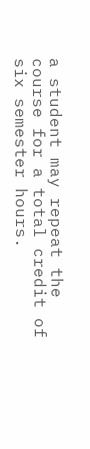a student may repeat the course for a total credit of six semester hours.